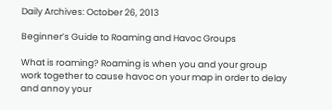Daily Archives: October 26, 2013

Beginner’s Guide to Roaming and Havoc Groups

What is roaming? Roaming is when you and your group work together to cause havoc on your map in order to delay and annoy your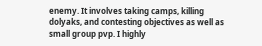enemy. It involves taking camps, killing dolyaks, and contesting objectives as well as small group pvp. I highly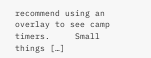recommend using an overlay to see camp timers.     Small things […]